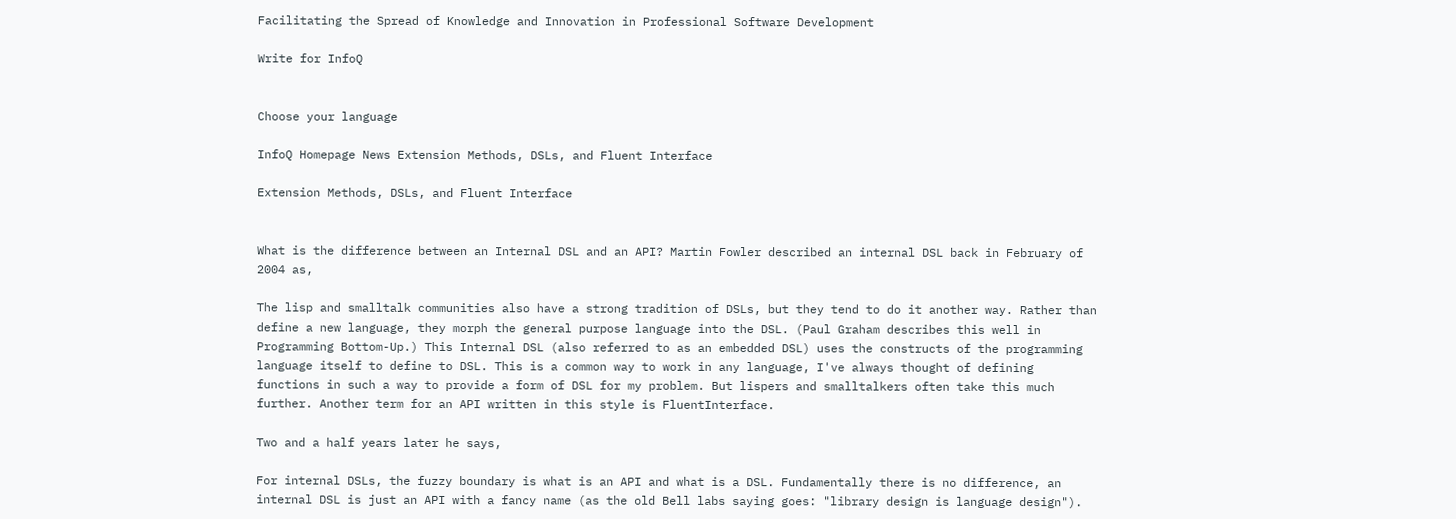Facilitating the Spread of Knowledge and Innovation in Professional Software Development

Write for InfoQ


Choose your language

InfoQ Homepage News Extension Methods, DSLs, and Fluent Interface

Extension Methods, DSLs, and Fluent Interface


What is the difference between an Internal DSL and an API? Martin Fowler described an internal DSL back in February of 2004 as,

The lisp and smalltalk communities also have a strong tradition of DSLs, but they tend to do it another way. Rather than define a new language, they morph the general purpose language into the DSL. (Paul Graham describes this well in Programming Bottom-Up.) This Internal DSL (also referred to as an embedded DSL) uses the constructs of the programming language itself to define to DSL. This is a common way to work in any language, I've always thought of defining functions in such a way to provide a form of DSL for my problem. But lispers and smalltalkers often take this much further. Another term for an API written in this style is FluentInterface.

Two and a half years later he says,

For internal DSLs, the fuzzy boundary is what is an API and what is a DSL. Fundamentally there is no difference, an internal DSL is just an API with a fancy name (as the old Bell labs saying goes: "library design is language design").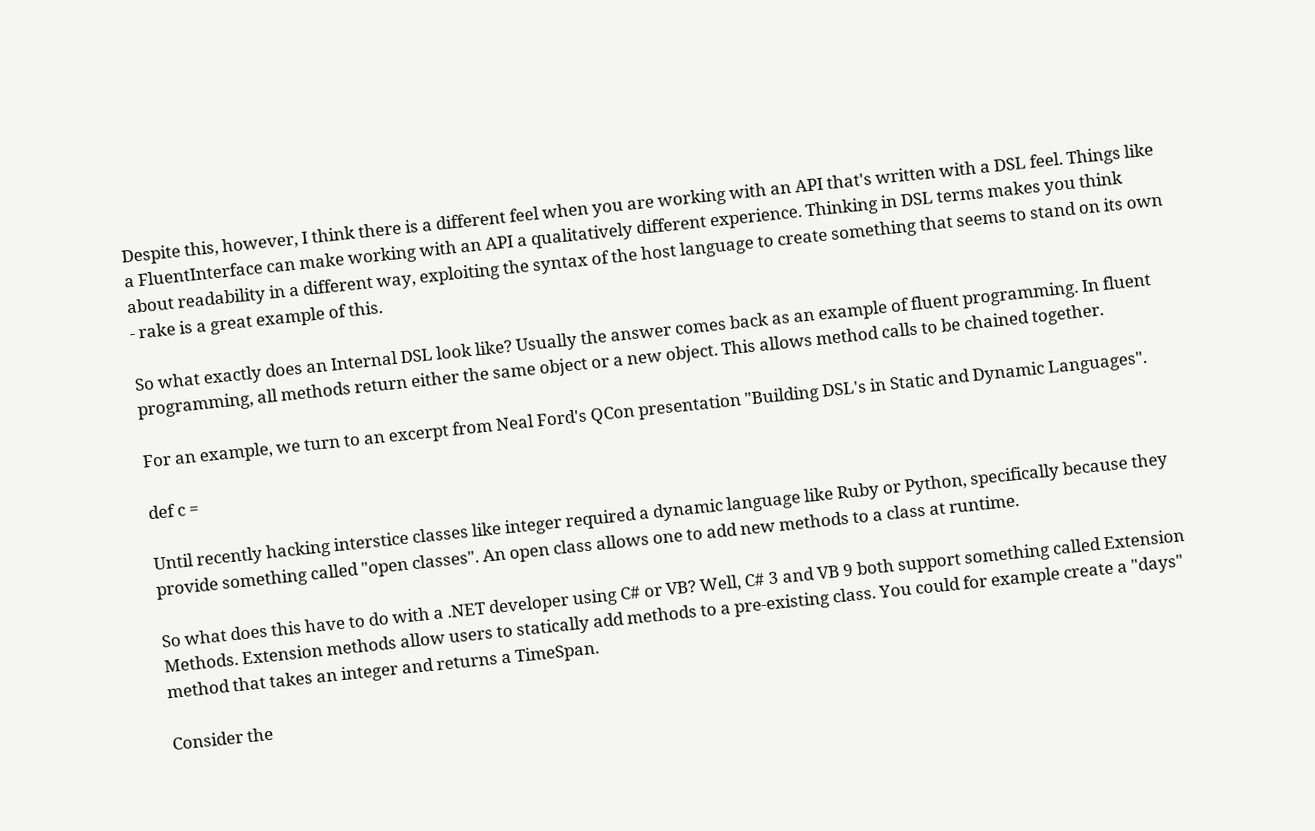Despite this, however, I think there is a different feel when you are working with an API that's written with a DSL feel. Things like a FluentInterface can make working with an API a qualitatively different experience. Thinking in DSL terms makes you think about readability in a different way, exploiting the syntax of the host language to create something that seems to stand on its own - rake is a great example of this.

So what exactly does an Internal DSL look like? Usually the answer comes back as an example of fluent programming. In fluent programming, all methods return either the same object or a new object. This allows method calls to be chained together.

For an example, we turn to an excerpt from Neal Ford's QCon presentation "Building DSL's in Static and Dynamic Languages".

def c =

Until recently hacking interstice classes like integer required a dynamic language like Ruby or Python, specifically because they provide something called "open classes". An open class allows one to add new methods to a class at runtime.

So what does this have to do with a .NET developer using C# or VB? Well, C# 3 and VB 9 both support something called Extension Methods. Extension methods allow users to statically add methods to a pre-existing class. You could for example create a "days" method that takes an integer and returns a TimeSpan.

Consider the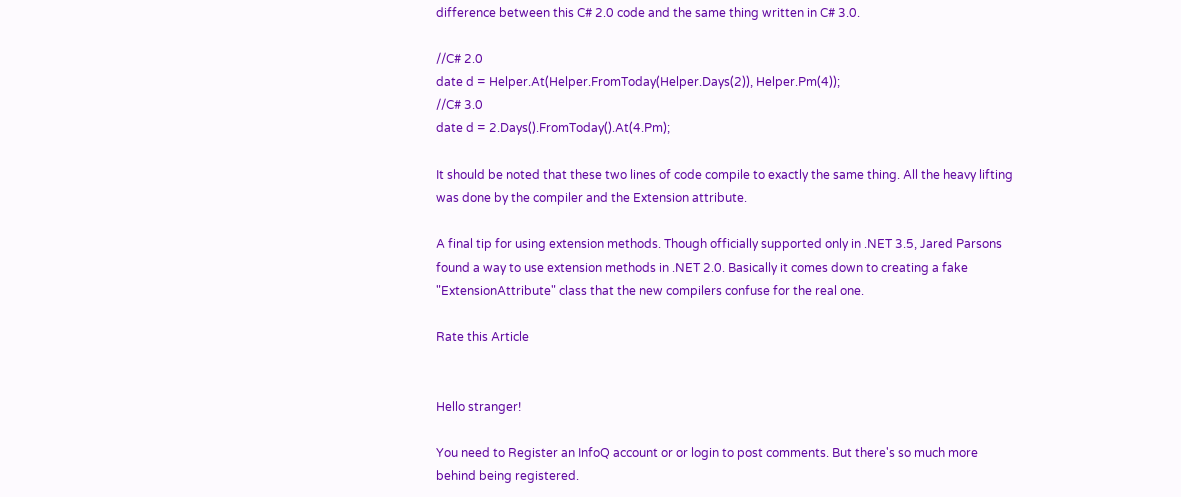difference between this C# 2.0 code and the same thing written in C# 3.0.

//C# 2.0
date d = Helper.At(Helper.FromToday(Helper.Days(2)), Helper.Pm(4));
//C# 3.0
date d = 2.Days().FromToday().At(4.Pm);

It should be noted that these two lines of code compile to exactly the same thing. All the heavy lifting was done by the compiler and the Extension attribute.

A final tip for using extension methods. Though officially supported only in .NET 3.5, Jared Parsons found a way to use extension methods in .NET 2.0. Basically it comes down to creating a fake "ExtensionAttribute" class that the new compilers confuse for the real one.

Rate this Article


Hello stranger!

You need to Register an InfoQ account or or login to post comments. But there's so much more behind being registered.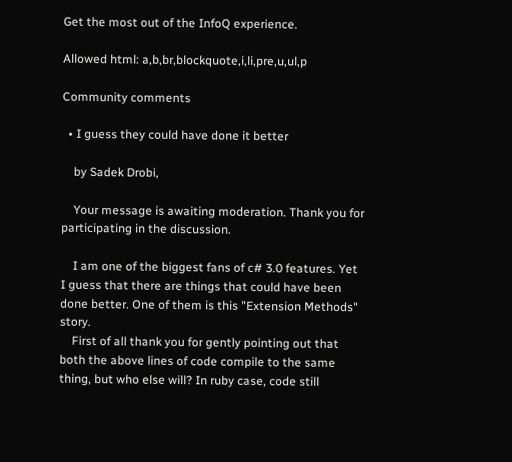Get the most out of the InfoQ experience.

Allowed html: a,b,br,blockquote,i,li,pre,u,ul,p

Community comments

  • I guess they could have done it better

    by Sadek Drobi,

    Your message is awaiting moderation. Thank you for participating in the discussion.

    I am one of the biggest fans of c# 3.0 features. Yet I guess that there are things that could have been done better. One of them is this "Extension Methods" story.
    First of all thank you for gently pointing out that both the above lines of code compile to the same thing, but who else will? In ruby case, code still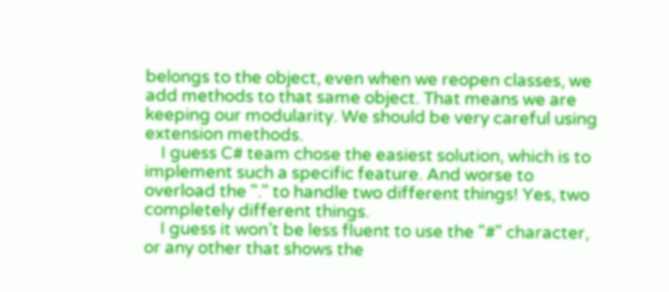belongs to the object, even when we reopen classes, we add methods to that same object. That means we are keeping our modularity. We should be very careful using extension methods.
    I guess C# team chose the easiest solution, which is to implement such a specific feature. And worse to overload the "." to handle two different things! Yes, two completely different things.
    I guess it won’t be less fluent to use the "#" character, or any other that shows the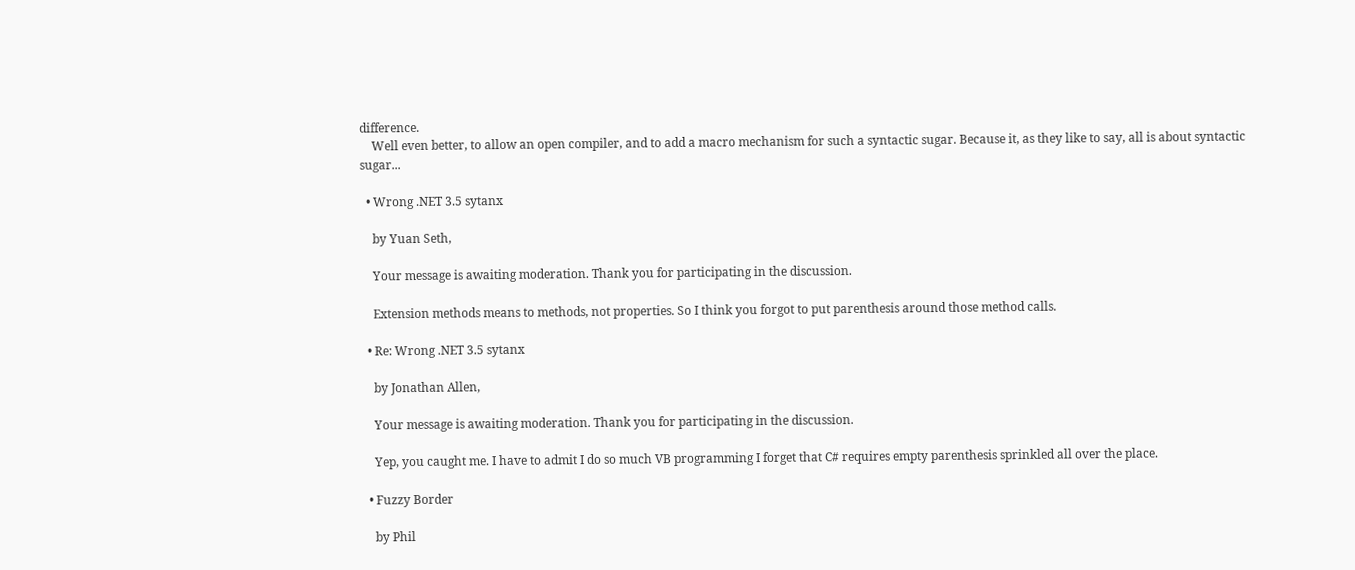difference.
    Well even better, to allow an open compiler, and to add a macro mechanism for such a syntactic sugar. Because it, as they like to say, all is about syntactic sugar...

  • Wrong .NET 3.5 sytanx

    by Yuan Seth,

    Your message is awaiting moderation. Thank you for participating in the discussion.

    Extension methods means to methods, not properties. So I think you forgot to put parenthesis around those method calls.

  • Re: Wrong .NET 3.5 sytanx

    by Jonathan Allen,

    Your message is awaiting moderation. Thank you for participating in the discussion.

    Yep, you caught me. I have to admit I do so much VB programming I forget that C# requires empty parenthesis sprinkled all over the place.

  • Fuzzy Border

    by Phil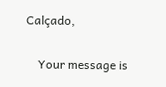Calçado,

    Your message is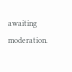awaiting moderation.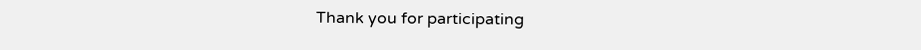Thank you for participating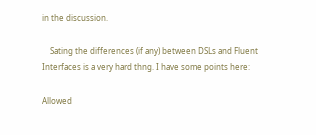in the discussion.

    Sating the differences (if any) between DSLs and Fluent Interfaces is a very hard thng. I have some points here:

Allowed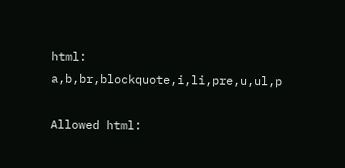html: a,b,br,blockquote,i,li,pre,u,ul,p

Allowed html: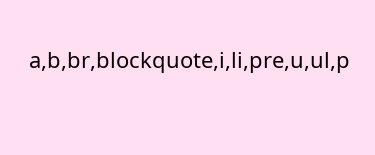a,b,br,blockquote,i,li,pre,u,ul,p